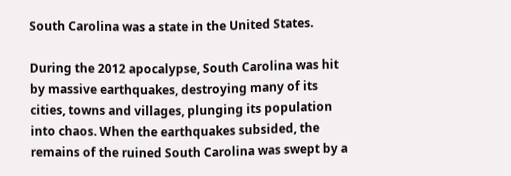South Carolina was a state in the United States.

During the 2012 apocalypse, South Carolina was hit by massive earthquakes, destroying many of its cities, towns and villages, plunging its population into chaos. When the earthquakes subsided, the remains of the ruined South Carolina was swept by a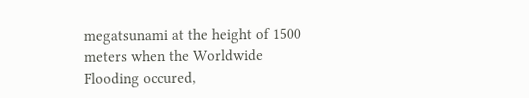megatsunami at the height of 1500 meters when the Worldwide Flooding occured,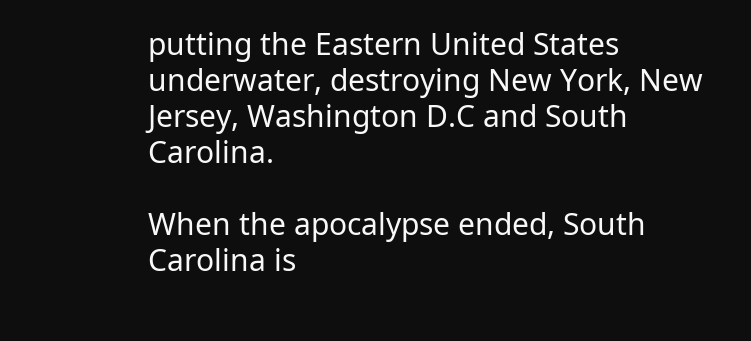putting the Eastern United States underwater, destroying New York, New Jersey, Washington D.C and South Carolina.

When the apocalypse ended, South Carolina is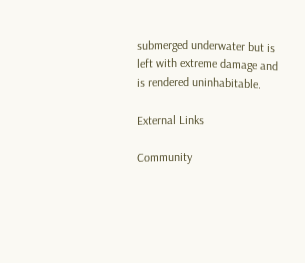submerged underwater but is left with extreme damage and is rendered uninhabitable.

External Links

Community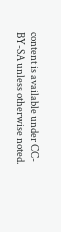content is available under CC-BY-SA unless otherwise noted.